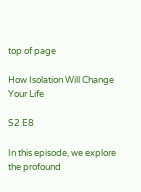top of page

How Isolation Will Change Your Life

S2 E8

In this episode, we explore the profound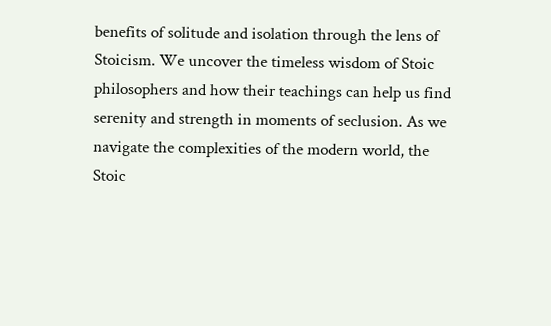benefits of solitude and isolation through the lens of Stoicism. We uncover the timeless wisdom of Stoic philosophers and how their teachings can help us find serenity and strength in moments of seclusion. As we navigate the complexities of the modern world, the Stoic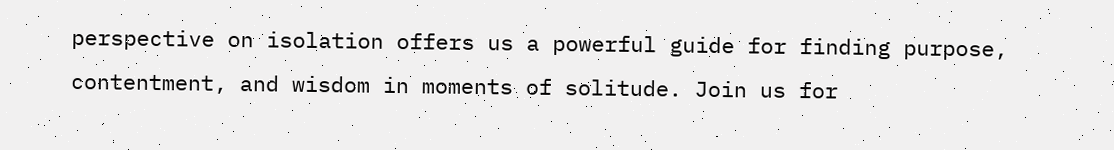perspective on isolation offers us a powerful guide for finding purpose, contentment, and wisdom in moments of solitude. Join us for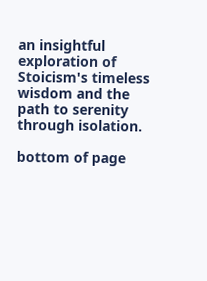an insightful exploration of Stoicism's timeless wisdom and the path to serenity through isolation.

bottom of page